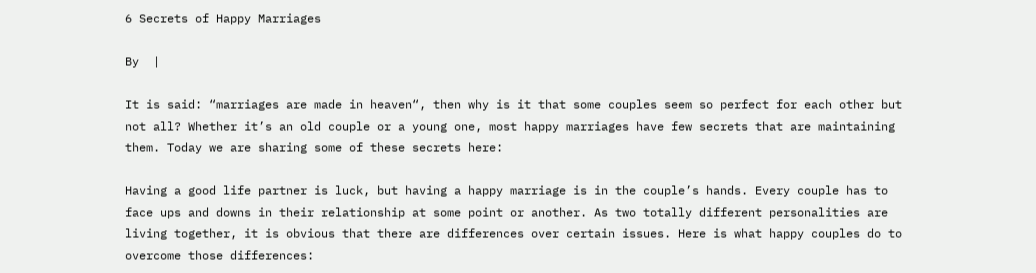6 Secrets of Happy Marriages

By  |

It is said: “marriages are made in heaven“, then why is it that some couples seem so perfect for each other but not all? Whether it’s an old couple or a young one, most happy marriages have few secrets that are maintaining them. Today we are sharing some of these secrets here:

Having a good life partner is luck, but having a happy marriage is in the couple’s hands. Every couple has to face ups and downs in their relationship at some point or another. As two totally different personalities are living together, it is obvious that there are differences over certain issues. Here is what happy couples do to overcome those differences: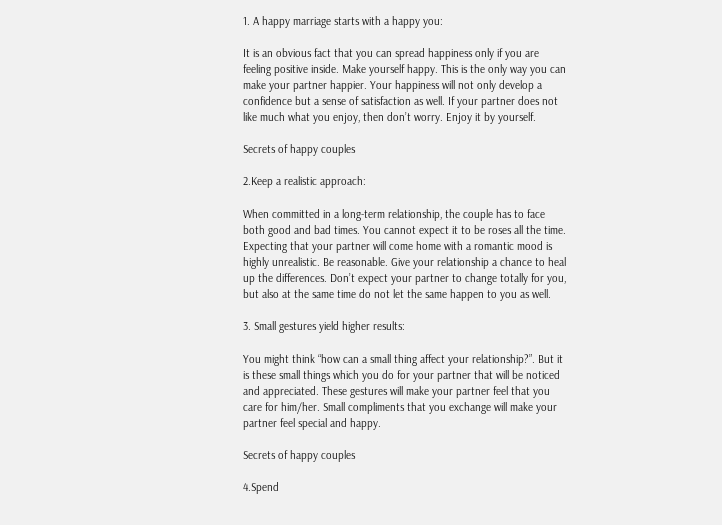1. A happy marriage starts with a happy you:

It is an obvious fact that you can spread happiness only if you are feeling positive inside. Make yourself happy. This is the only way you can make your partner happier. Your happiness will not only develop a confidence but a sense of satisfaction as well. If your partner does not like much what you enjoy, then don’t worry. Enjoy it by yourself.

Secrets of happy couples

2.Keep a realistic approach:

When committed in a long-term relationship, the couple has to face both good and bad times. You cannot expect it to be roses all the time. Expecting that your partner will come home with a romantic mood is highly unrealistic. Be reasonable. Give your relationship a chance to heal up the differences. Don’t expect your partner to change totally for you, but also at the same time do not let the same happen to you as well.

3. Small gestures yield higher results:

You might think “how can a small thing affect your relationship?”. But it is these small things which you do for your partner that will be noticed and appreciated. These gestures will make your partner feel that you care for him/her. Small compliments that you exchange will make your partner feel special and happy.

Secrets of happy couples

4.Spend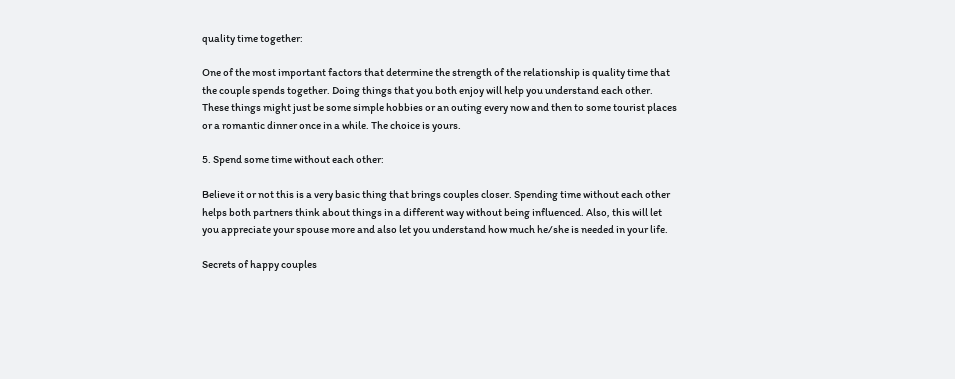quality time together:

One of the most important factors that determine the strength of the relationship is quality time that the couple spends together. Doing things that you both enjoy will help you understand each other. These things might just be some simple hobbies or an outing every now and then to some tourist places or a romantic dinner once in a while. The choice is yours.

5. Spend some time without each other:

Believe it or not this is a very basic thing that brings couples closer. Spending time without each other helps both partners think about things in a different way without being influenced. Also, this will let you appreciate your spouse more and also let you understand how much he/she is needed in your life.

Secrets of happy couples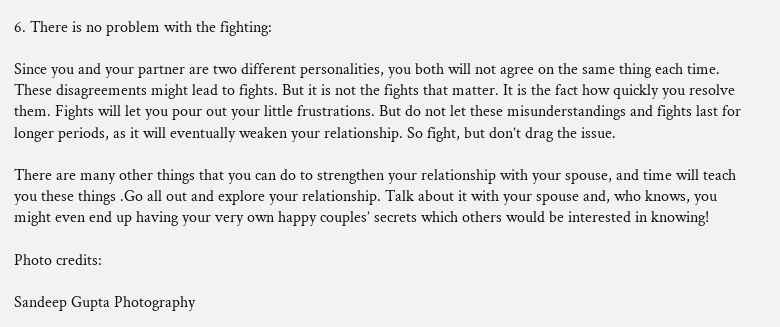6. There is no problem with the fighting:

Since you and your partner are two different personalities, you both will not agree on the same thing each time. These disagreements might lead to fights. But it is not the fights that matter. It is the fact how quickly you resolve them. Fights will let you pour out your little frustrations. But do not let these misunderstandings and fights last for longer periods, as it will eventually weaken your relationship. So fight, but don’t drag the issue.

There are many other things that you can do to strengthen your relationship with your spouse, and time will teach you these things .Go all out and explore your relationship. Talk about it with your spouse and, who knows, you might even end up having your very own happy couples’ secrets which others would be interested in knowing!

Photo credits:

Sandeep Gupta Photography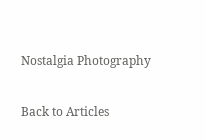Nostalgia Photography

Back to Articles